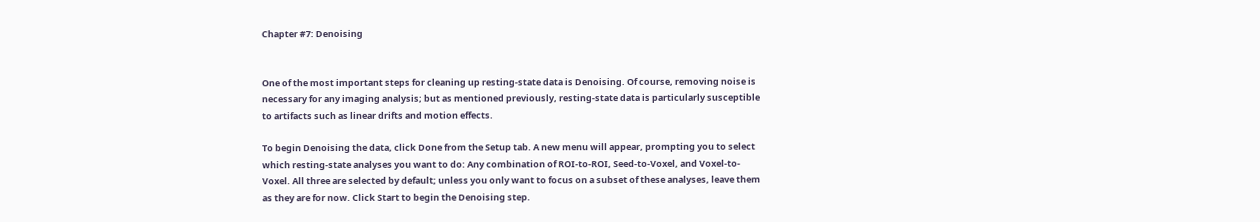Chapter #7: Denoising


One of the most important steps for cleaning up resting-state data is Denoising. Of course, removing noise is necessary for any imaging analysis; but as mentioned previously, resting-state data is particularly susceptible to artifacts such as linear drifts and motion effects.

To begin Denoising the data, click Done from the Setup tab. A new menu will appear, prompting you to select which resting-state analyses you want to do: Any combination of ROI-to-ROI, Seed-to-Voxel, and Voxel-to-Voxel. All three are selected by default; unless you only want to focus on a subset of these analyses, leave them as they are for now. Click Start to begin the Denoising step.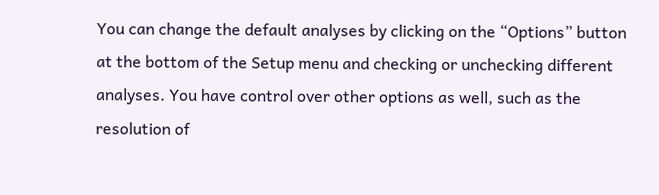You can change the default analyses by clicking on the “Options” button at the bottom of the Setup menu and checking or unchecking different analyses. You have control over other options as well, such as the resolution of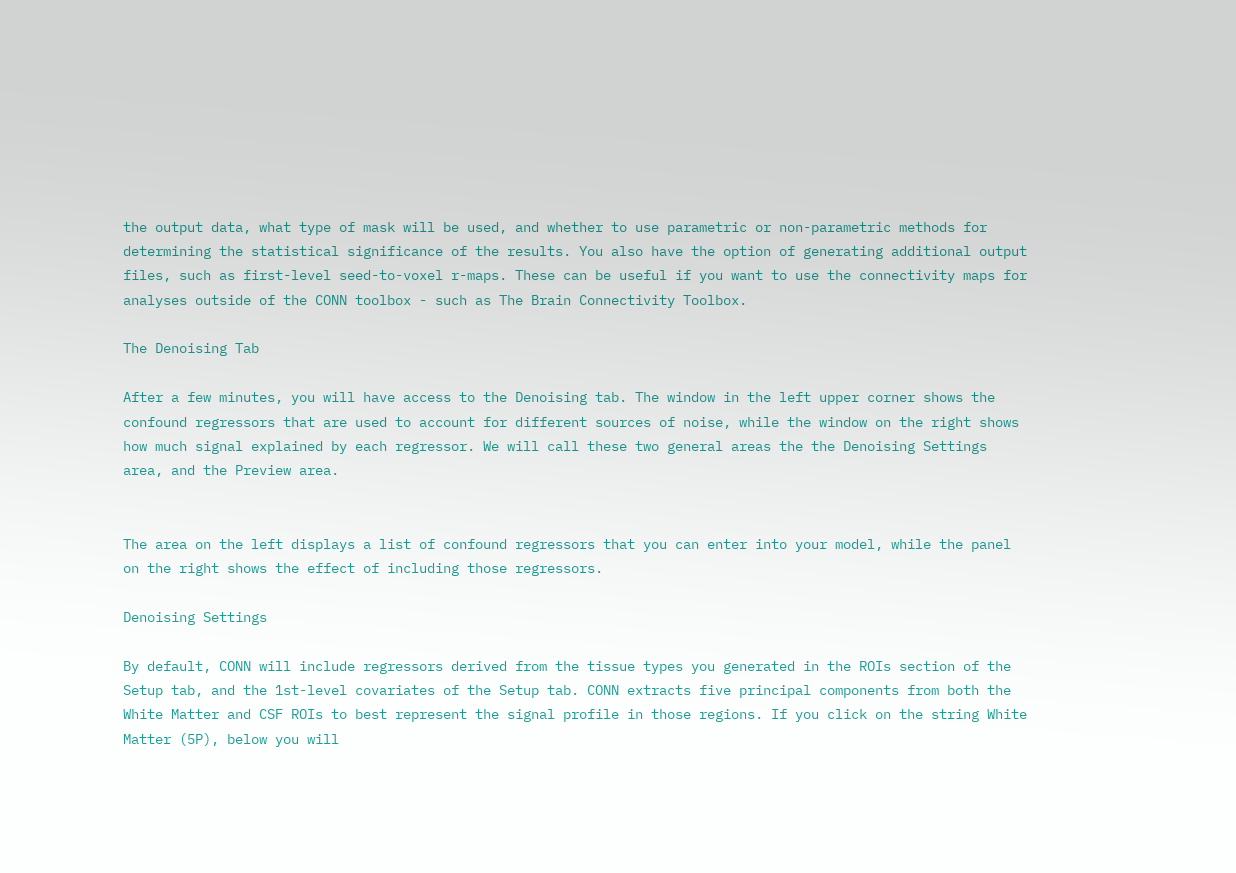the output data, what type of mask will be used, and whether to use parametric or non-parametric methods for determining the statistical significance of the results. You also have the option of generating additional output files, such as first-level seed-to-voxel r-maps. These can be useful if you want to use the connectivity maps for analyses outside of the CONN toolbox - such as The Brain Connectivity Toolbox.

The Denoising Tab

After a few minutes, you will have access to the Denoising tab. The window in the left upper corner shows the confound regressors that are used to account for different sources of noise, while the window on the right shows how much signal explained by each regressor. We will call these two general areas the the Denoising Settings area, and the Preview area.


The area on the left displays a list of confound regressors that you can enter into your model, while the panel on the right shows the effect of including those regressors.

Denoising Settings

By default, CONN will include regressors derived from the tissue types you generated in the ROIs section of the Setup tab, and the 1st-level covariates of the Setup tab. CONN extracts five principal components from both the White Matter and CSF ROIs to best represent the signal profile in those regions. If you click on the string White Matter (5P), below you will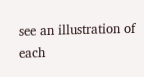see an illustration of each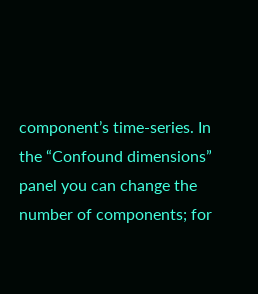component’s time-series. In the “Confound dimensions” panel you can change the number of components; for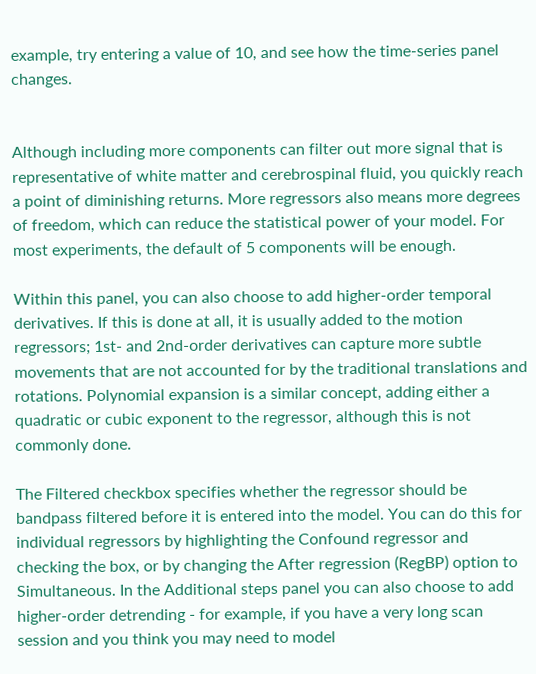example, try entering a value of 10, and see how the time-series panel changes.


Although including more components can filter out more signal that is representative of white matter and cerebrospinal fluid, you quickly reach a point of diminishing returns. More regressors also means more degrees of freedom, which can reduce the statistical power of your model. For most experiments, the default of 5 components will be enough.

Within this panel, you can also choose to add higher-order temporal derivatives. If this is done at all, it is usually added to the motion regressors; 1st- and 2nd-order derivatives can capture more subtle movements that are not accounted for by the traditional translations and rotations. Polynomial expansion is a similar concept, adding either a quadratic or cubic exponent to the regressor, although this is not commonly done.

The Filtered checkbox specifies whether the regressor should be bandpass filtered before it is entered into the model. You can do this for individual regressors by highlighting the Confound regressor and checking the box, or by changing the After regression (RegBP) option to Simultaneous. In the Additional steps panel you can also choose to add higher-order detrending - for example, if you have a very long scan session and you think you may need to model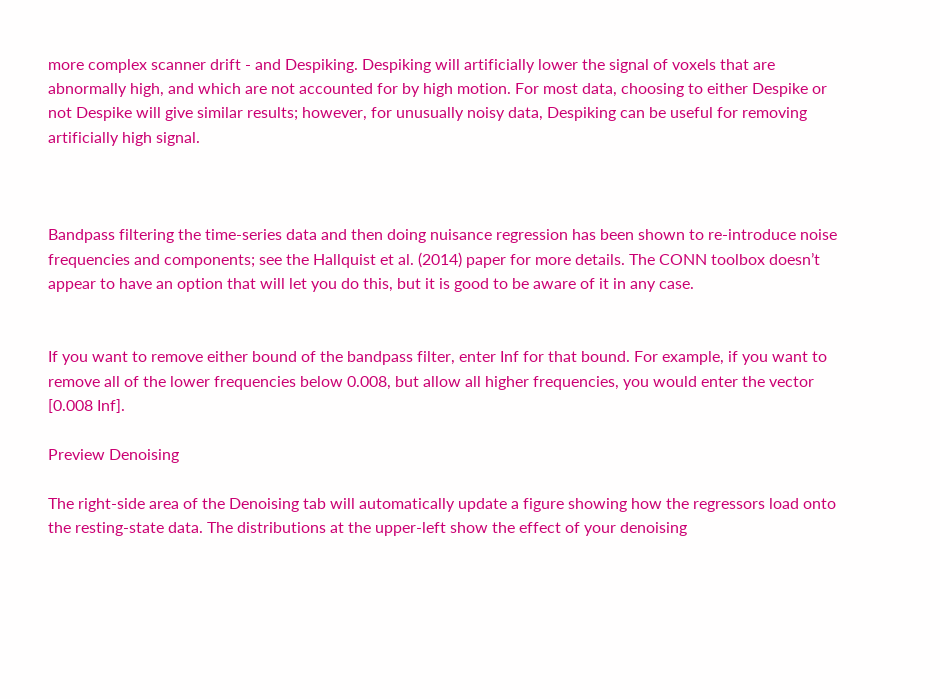more complex scanner drift - and Despiking. Despiking will artificially lower the signal of voxels that are abnormally high, and which are not accounted for by high motion. For most data, choosing to either Despike or not Despike will give similar results; however, for unusually noisy data, Despiking can be useful for removing artificially high signal.



Bandpass filtering the time-series data and then doing nuisance regression has been shown to re-introduce noise frequencies and components; see the Hallquist et al. (2014) paper for more details. The CONN toolbox doesn’t appear to have an option that will let you do this, but it is good to be aware of it in any case.


If you want to remove either bound of the bandpass filter, enter Inf for that bound. For example, if you want to remove all of the lower frequencies below 0.008, but allow all higher frequencies, you would enter the vector [0.008 Inf].

Preview Denoising

The right-side area of the Denoising tab will automatically update a figure showing how the regressors load onto the resting-state data. The distributions at the upper-left show the effect of your denoising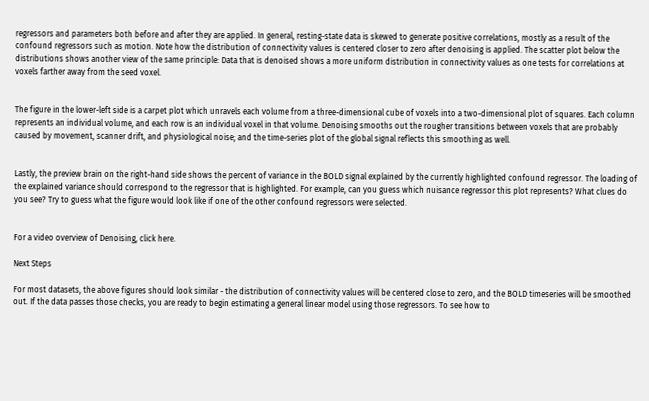regressors and parameters both before and after they are applied. In general, resting-state data is skewed to generate positive correlations, mostly as a result of the confound regressors such as motion. Note how the distribution of connectivity values is centered closer to zero after denoising is applied. The scatter plot below the distributions shows another view of the same principle: Data that is denoised shows a more uniform distribution in connectivity values as one tests for correlations at voxels farther away from the seed voxel.


The figure in the lower-left side is a carpet plot which unravels each volume from a three-dimensional cube of voxels into a two-dimensional plot of squares. Each column represents an individual volume, and each row is an individual voxel in that volume. Denoising smooths out the rougher transitions between voxels that are probably caused by movement, scanner drift, and physiological noise; and the time-series plot of the global signal reflects this smoothing as well.


Lastly, the preview brain on the right-hand side shows the percent of variance in the BOLD signal explained by the currently highlighted confound regressor. The loading of the explained variance should correspond to the regressor that is highlighted. For example, can you guess which nuisance regressor this plot represents? What clues do you see? Try to guess what the figure would look like if one of the other confound regressors were selected.


For a video overview of Denoising, click here.

Next Steps

For most datasets, the above figures should look similar - the distribution of connectivity values will be centered close to zero, and the BOLD timeseries will be smoothed out. If the data passes those checks, you are ready to begin estimating a general linear model using those regressors. To see how to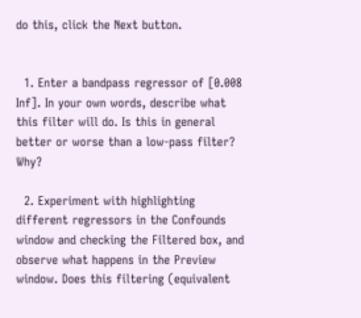do this, click the Next button.


  1. Enter a bandpass regressor of [0.008 Inf]. In your own words, describe what this filter will do. Is this in general better or worse than a low-pass filter? Why?

  2. Experiment with highlighting different regressors in the Confounds window and checking the Filtered box, and observe what happens in the Preview window. Does this filtering (equivalent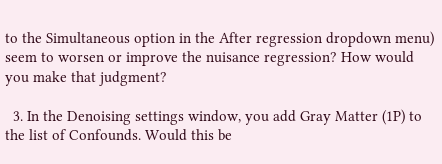to the Simultaneous option in the After regression dropdown menu) seem to worsen or improve the nuisance regression? How would you make that judgment?

  3. In the Denoising settings window, you add Gray Matter (1P) to the list of Confounds. Would this be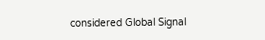considered Global Signal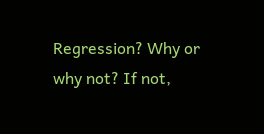Regression? Why or why not? If not,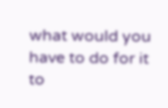what would you have to do for it to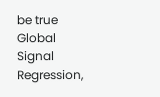be true Global Signal Regression,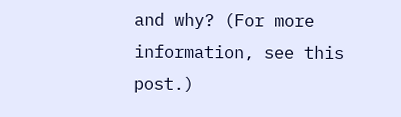and why? (For more information, see this post.)